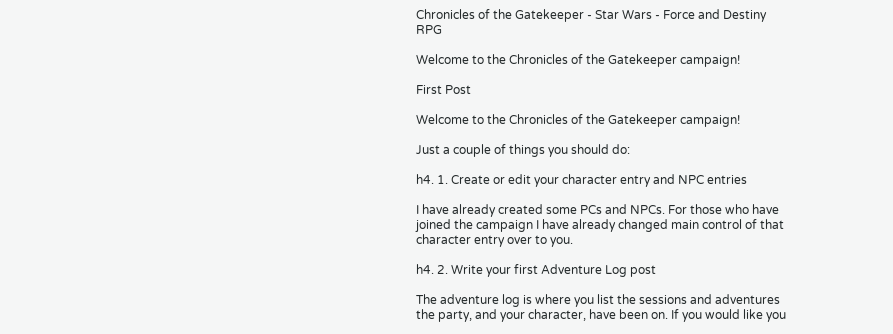Chronicles of the Gatekeeper - Star Wars - Force and Destiny RPG

Welcome to the Chronicles of the Gatekeeper campaign!

First Post

Welcome to the Chronicles of the Gatekeeper campaign!

Just a couple of things you should do:

h4. 1. Create or edit your character entry and NPC entries

I have already created some PCs and NPCs. For those who have joined the campaign I have already changed main control of that character entry over to you.

h4. 2. Write your first Adventure Log post

The adventure log is where you list the sessions and adventures the party, and your character, have been on. If you would like you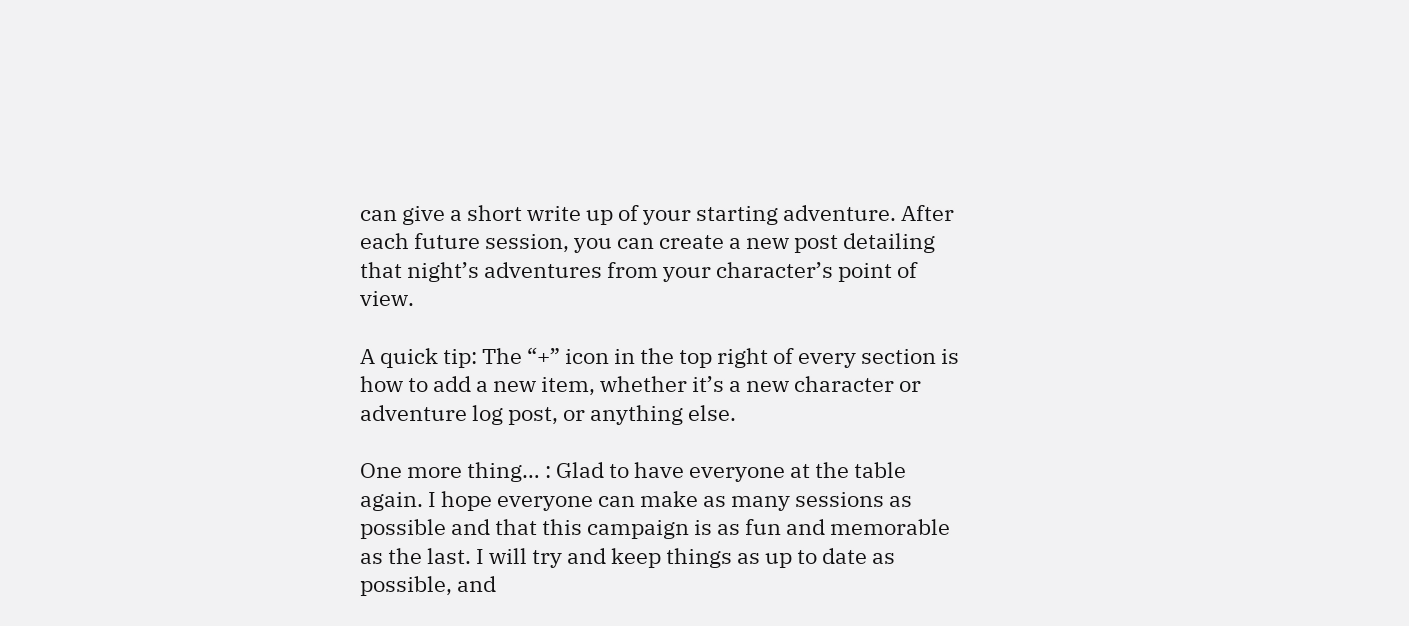can give a short write up of your starting adventure. After each future session, you can create a new post detailing that night’s adventures from your character’s point of view.

A quick tip: The “+” icon in the top right of every section is how to add a new item, whether it’s a new character or adventure log post, or anything else.

One more thing… : Glad to have everyone at the table again. I hope everyone can make as many sessions as possible and that this campaign is as fun and memorable as the last. I will try and keep things as up to date as possible, and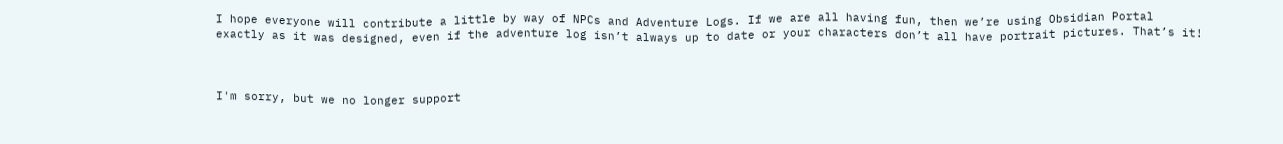I hope everyone will contribute a little by way of NPCs and Adventure Logs. If we are all having fun, then we’re using Obsidian Portal exactly as it was designed, even if the adventure log isn’t always up to date or your characters don’t all have portrait pictures. That’s it!



I'm sorry, but we no longer support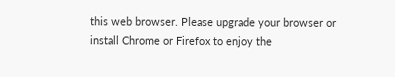this web browser. Please upgrade your browser or install Chrome or Firefox to enjoy the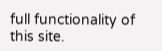full functionality of this site.